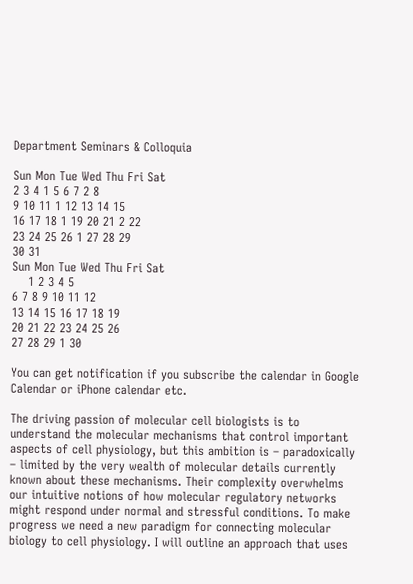Department Seminars & Colloquia

Sun Mon Tue Wed Thu Fri Sat
2 3 4 1 5 6 7 2 8
9 10 11 1 12 13 14 15
16 17 18 1 19 20 21 2 22
23 24 25 26 1 27 28 29
30 31
Sun Mon Tue Wed Thu Fri Sat
    1 2 3 4 5
6 7 8 9 10 11 12
13 14 15 16 17 18 19
20 21 22 23 24 25 26
27 28 29 1 30

You can get notification if you subscribe the calendar in Google Calendar or iPhone calendar etc.

The driving passion of molecular cell biologists is to understand the molecular mechanisms that control important aspects of cell physiology, but this ambition is – paradoxically – limited by the very wealth of molecular details currently known about these mechanisms. Their complexity overwhelms our intuitive notions of how molecular regulatory networks might respond under normal and stressful conditions. To make progress we need a new paradigm for connecting molecular biology to cell physiology. I will outline an approach that uses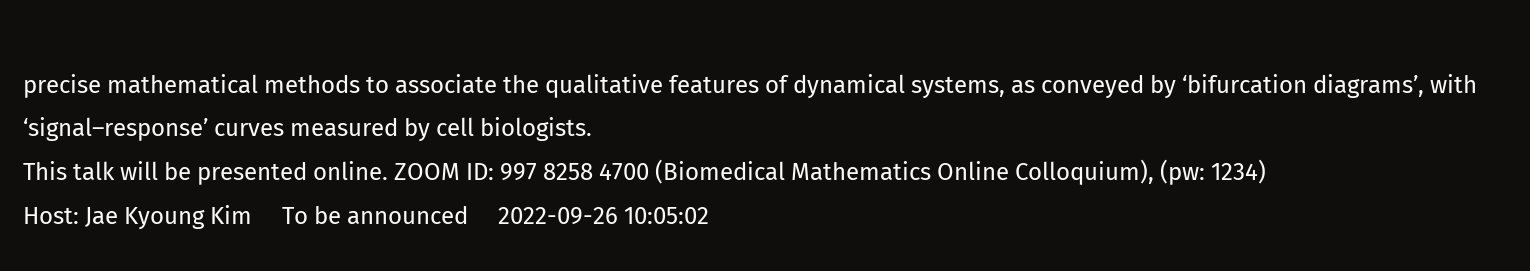precise mathematical methods to associate the qualitative features of dynamical systems, as conveyed by ‘bifurcation diagrams’, with ‘signal–response’ curves measured by cell biologists.
This talk will be presented online. ZOOM ID: 997 8258 4700 (Biomedical Mathematics Online Colloquium), (pw: 1234)
Host: Jae Kyoung Kim     To be announced     2022-09-26 10:05:02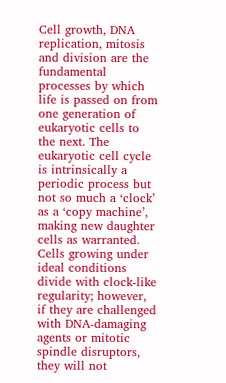Cell growth, DNA replication, mitosis and division are the fundamental processes by which life is passed on from one generation of eukaryotic cells to the next. The eukaryotic cell cycle is intrinsically a periodic process but not so much a ‘clock’ as a ‘copy machine’, making new daughter cells as warranted. Cells growing under ideal conditions divide with clock-like regularity; however, if they are challenged with DNA-damaging agents or mitotic spindle disruptors, they will not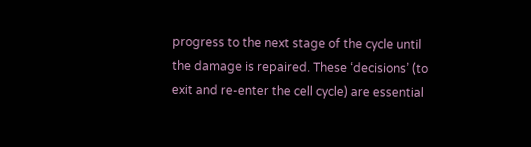progress to the next stage of the cycle until the damage is repaired. These ‘decisions’ (to exit and re-enter the cell cycle) are essential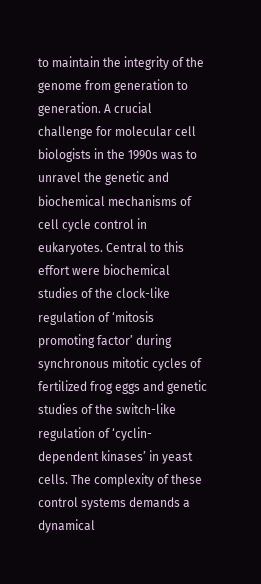to maintain the integrity of the genome from generation to generation. A crucial challenge for molecular cell biologists in the 1990s was to unravel the genetic and biochemical mechanisms of cell cycle control in eukaryotes. Central to this effort were biochemical studies of the clock-like regulation of ‘mitosis promoting factor’ during synchronous mitotic cycles of fertilized frog eggs and genetic studies of the switch-like regulation of ‘cyclin-dependent kinases’ in yeast cells. The complexity of these control systems demands a dynamical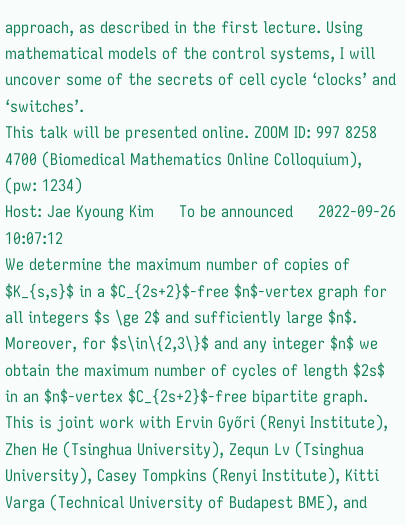approach, as described in the first lecture. Using mathematical models of the control systems, I will uncover some of the secrets of cell cycle ‘clocks’ and ‘switches’.
This talk will be presented online. ZOOM ID: 997 8258 4700 (Biomedical Mathematics Online Colloquium), (pw: 1234)
Host: Jae Kyoung Kim     To be announced     2022-09-26 10:07:12
We determine the maximum number of copies of $K_{s,s}$ in a $C_{2s+2}$-free $n$-vertex graph for all integers $s \ge 2$ and sufficiently large $n$. Moreover, for $s\in\{2,3\}$ and any integer $n$ we obtain the maximum number of cycles of length $2s$ in an $n$-vertex $C_{2s+2}$-free bipartite graph. This is joint work with Ervin Győri (Renyi Institute), Zhen He (Tsinghua University), Zequn Lv (Tsinghua University), Casey Tompkins (Renyi Institute), Kitti Varga (Technical University of Budapest BME), and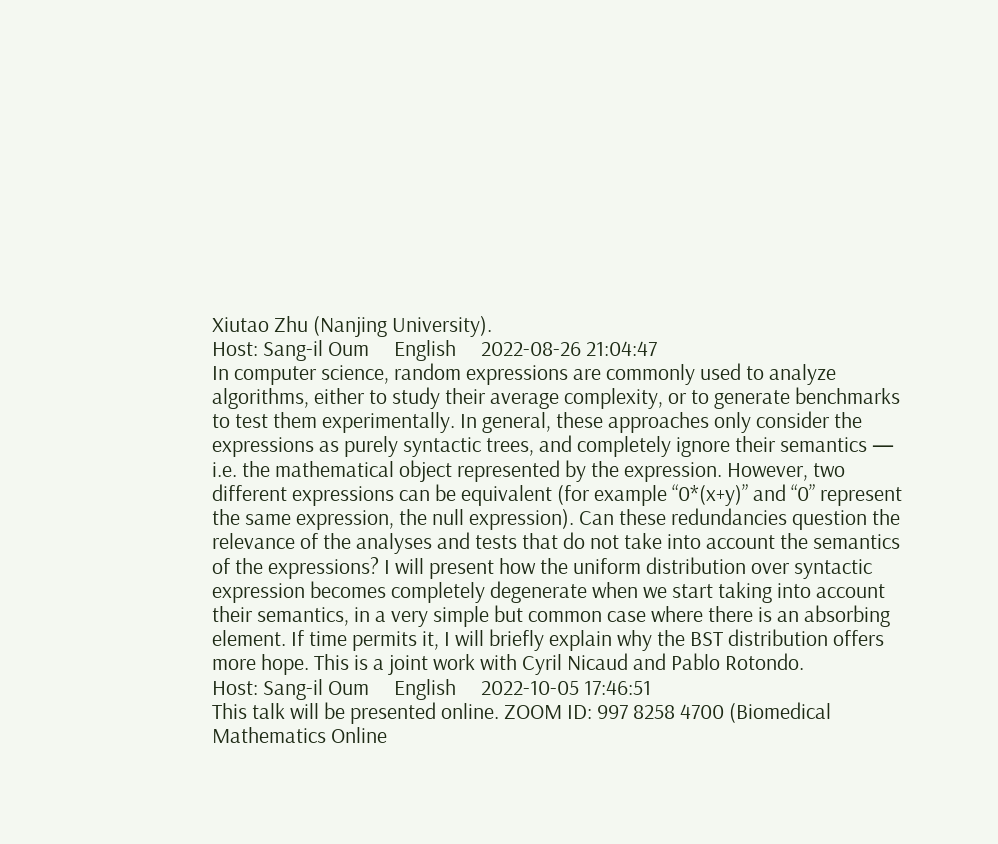Xiutao Zhu (Nanjing University).
Host: Sang-il Oum     English     2022-08-26 21:04:47
In computer science, random expressions are commonly used to analyze algorithms, either to study their average complexity, or to generate benchmarks to test them experimentally. In general, these approaches only consider the expressions as purely syntactic trees, and completely ignore their semantics — i.e. the mathematical object represented by the expression. However, two different expressions can be equivalent (for example “0*(x+y)” and “0” represent the same expression, the null expression). Can these redundancies question the relevance of the analyses and tests that do not take into account the semantics of the expressions? I will present how the uniform distribution over syntactic expression becomes completely degenerate when we start taking into account their semantics, in a very simple but common case where there is an absorbing element. If time permits it, I will briefly explain why the BST distribution offers more hope. This is a joint work with Cyril Nicaud and Pablo Rotondo.
Host: Sang-il Oum     English     2022-10-05 17:46:51
This talk will be presented online. ZOOM ID: 997 8258 4700 (Biomedical Mathematics Online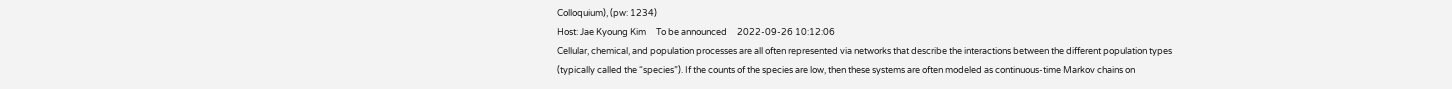Colloquium), (pw: 1234)
Host: Jae Kyoung Kim     To be announced     2022-09-26 10:12:06
Cellular, chemical, and population processes are all often represented via networks that describe the interactions between the different population types (typically called the “species”). If the counts of the species are low, then these systems are often modeled as continuous-time Markov chains on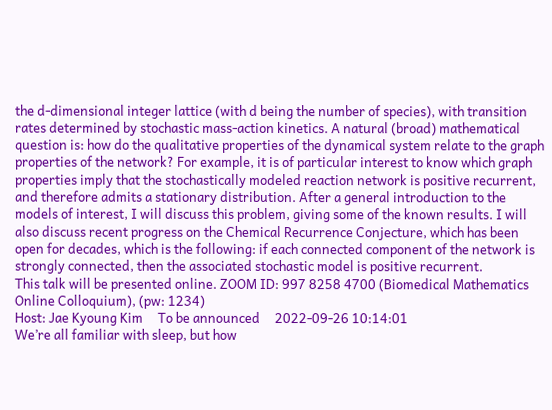the d-dimensional integer lattice (with d being the number of species), with transition rates determined by stochastic mass-action kinetics. A natural (broad) mathematical question is: how do the qualitative properties of the dynamical system relate to the graph properties of the network? For example, it is of particular interest to know which graph properties imply that the stochastically modeled reaction network is positive recurrent, and therefore admits a stationary distribution. After a general introduction to the models of interest, I will discuss this problem, giving some of the known results. I will also discuss recent progress on the Chemical Recurrence Conjecture, which has been open for decades, which is the following: if each connected component of the network is strongly connected, then the associated stochastic model is positive recurrent.
This talk will be presented online. ZOOM ID: 997 8258 4700 (Biomedical Mathematics Online Colloquium), (pw: 1234)
Host: Jae Kyoung Kim     To be announced     2022-09-26 10:14:01
We’re all familiar with sleep, but how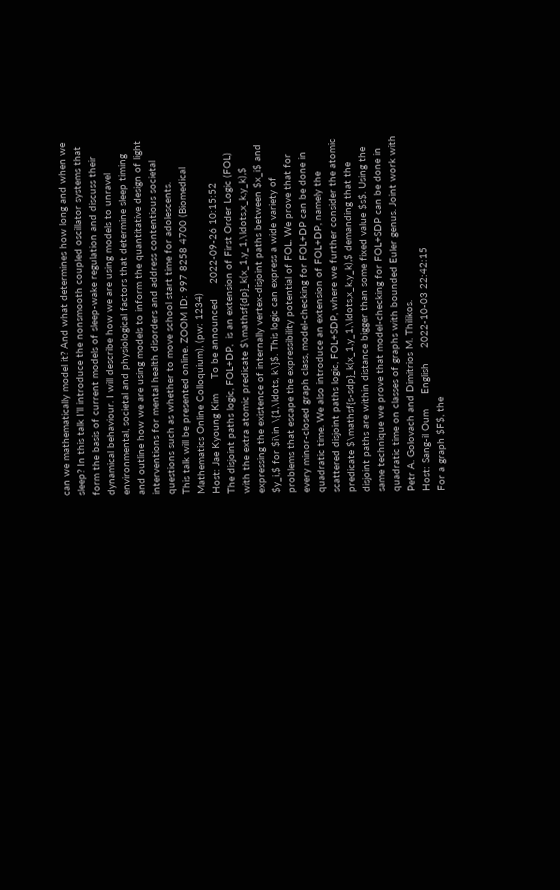can we mathematically model it? And what determines how long and when we sleep? In this talk I’ll introduce the nonsmooth coupled oscillator systems that form the basis of current models of sleep-wake regulation and discuss their dynamical behaviour. I will describe how we are using models to unravel environmental, societal and physiological factors that determine sleep timing and outline how we are using models to inform the quantitative design of light interventions for mental health disorders and address contentious societal questions such as whether to move school start time for adolescents.
This talk will be presented online. ZOOM ID: 997 8258 4700 (Biomedical Mathematics Online Colloquium), (pw: 1234)
Host: Jae Kyoung Kim     To be announced     2022-09-26 10:15:52
The disjoint paths logic, FOL+DP,  is an extension of First Order Logic (FOL) with the extra atomic predicate $\mathsf{dp}_k(x_1,y_1,\ldots,x_k,y_k),$ expressing the existence of internally vertex-disjoint paths between $x_i$ and $y_i,$ for $i\in \{1,\ldots, k\}$. This logic can express a wide variety of problems that escape the expressibility potential of FOL. We prove that for every minor-closed graph class, model-checking for FOL+DP can be done in quadratic time. We also introduce an extension of FOL+DP, namely the scattered disjoint paths logic, FOL+SDP, where we further consider the atomic predicate $\mathsf{s-sdp}_k(x_1,y_1,\ldots,x_k,y_k),$ demanding that the disjoint paths are within distance bigger than some fixed value $s$. Using the same technique we prove that model-checking for FOL+SDP can be done in quadratic time on classes of graphs with bounded Euler genus. Joint work with Petr A. Golovach and Dimitrios M. Thilikos.
Host: Sang-il Oum     English     2022-10-03 22:42:15
For a graph $F$, the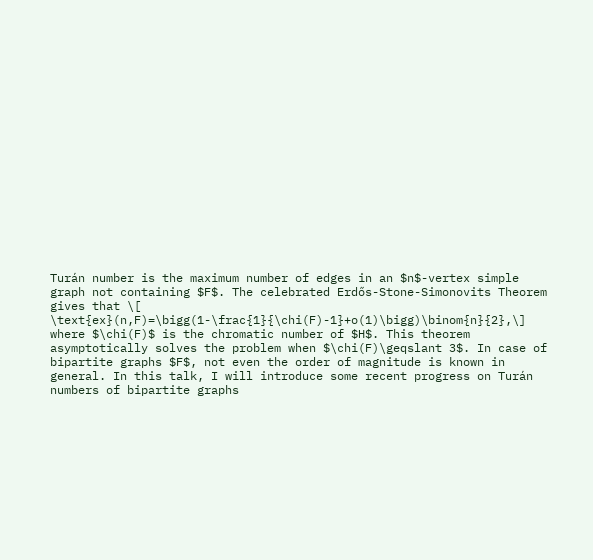Turán number is the maximum number of edges in an $n$-vertex simple graph not containing $F$. The celebrated Erdős-Stone-Simonovits Theorem gives that \[ \text{ex}(n,F)=\bigg(1-\frac{1}{\chi(F)-1}+o(1)\bigg)\binom{n}{2},\] where $\chi(F)$ is the chromatic number of $H$. This theorem asymptotically solves the problem when $\chi(F)\geqslant 3$. In case of bipartite graphs $F$, not even the order of magnitude is known in general. In this talk, I will introduce some recent progress on Turán numbers of bipartite graphs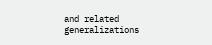and related generalizations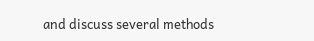and discuss several methods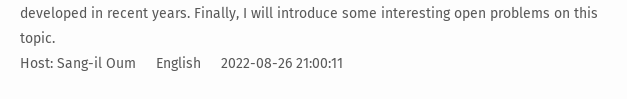developed in recent years. Finally, I will introduce some interesting open problems on this topic.
Host: Sang-il Oum     English     2022-08-26 21:00:11